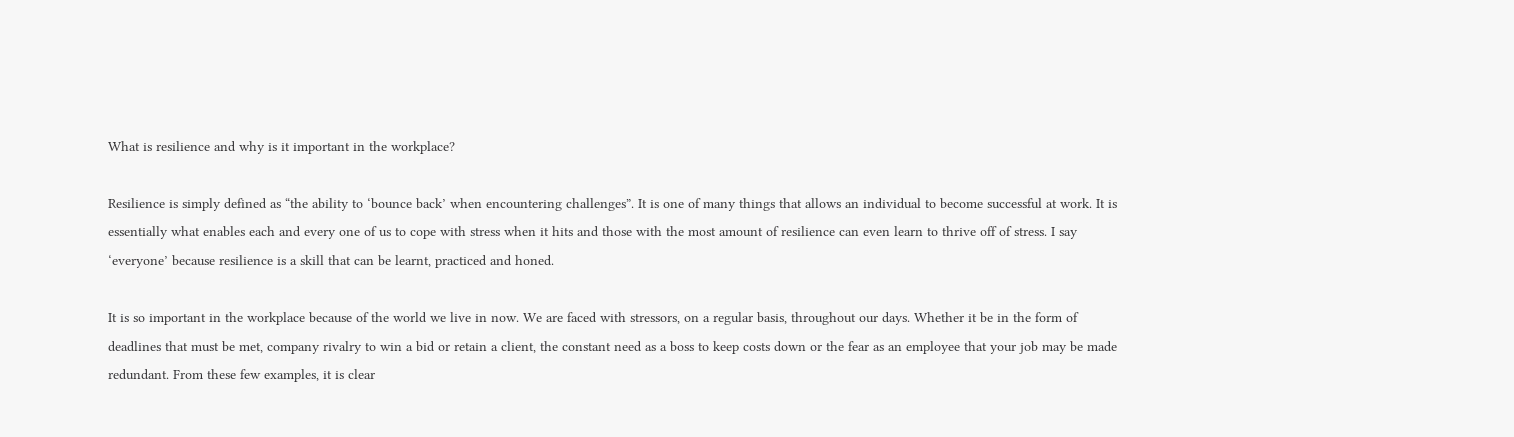What is resilience and why is it important in the workplace?

Resilience is simply defined as “the ability to ‘bounce back’ when encountering challenges”. It is one of many things that allows an individual to become successful at work. It is essentially what enables each and every one of us to cope with stress when it hits and those with the most amount of resilience can even learn to thrive off of stress. I say ‘everyone’ because resilience is a skill that can be learnt, practiced and honed.

It is so important in the workplace because of the world we live in now. We are faced with stressors, on a regular basis, throughout our days. Whether it be in the form of deadlines that must be met, company rivalry to win a bid or retain a client, the constant need as a boss to keep costs down or the fear as an employee that your job may be made redundant. From these few examples, it is clear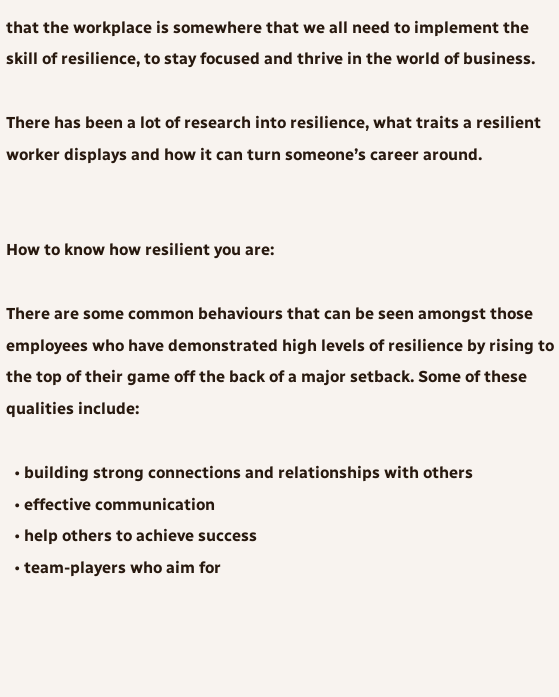that the workplace is somewhere that we all need to implement the skill of resilience, to stay focused and thrive in the world of business.

There has been a lot of research into resilience, what traits a resilient worker displays and how it can turn someone’s career around.


How to know how resilient you are:

There are some common behaviours that can be seen amongst those employees who have demonstrated high levels of resilience by rising to the top of their game off the back of a major setback. Some of these qualities include:

  • building strong connections and relationships with others
  • effective communication
  • help others to achieve success
  • team-players who aim for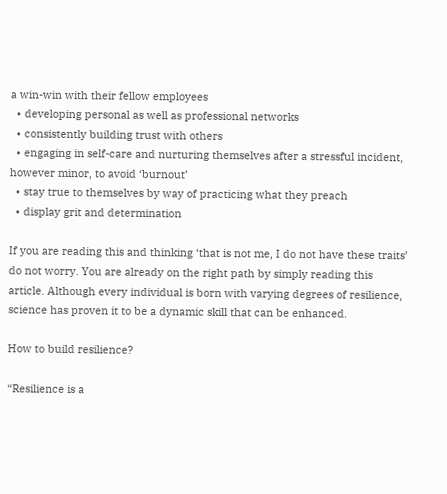a win-win with their fellow employees
  • developing personal as well as professional networks
  • consistently building trust with others
  • engaging in self-care and nurturing themselves after a stressful incident, however minor, to avoid ‘burnout’
  • stay true to themselves by way of practicing what they preach
  • display grit and determination

If you are reading this and thinking ‘that is not me, I do not have these traits’ do not worry. You are already on the right path by simply reading this article. Although every individual is born with varying degrees of resilience, science has proven it to be a dynamic skill that can be enhanced.

How to build resilience?

“Resilience is a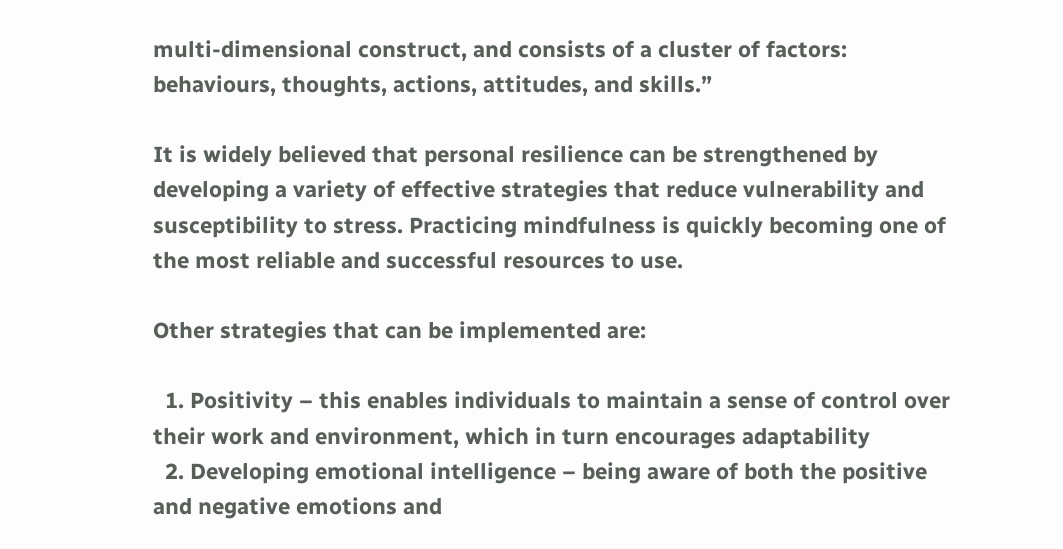multi-dimensional construct, and consists of a cluster of factors: behaviours, thoughts, actions, attitudes, and skills.”

It is widely believed that personal resilience can be strengthened by developing a variety of effective strategies that reduce vulnerability and susceptibility to stress. Practicing mindfulness is quickly becoming one of the most reliable and successful resources to use.

Other strategies that can be implemented are:

  1. Positivity – this enables individuals to maintain a sense of control over their work and environment, which in turn encourages adaptability
  2. Developing emotional intelligence – being aware of both the positive and negative emotions and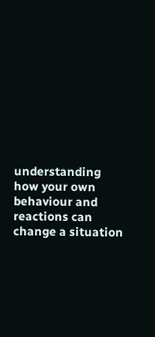understanding how your own behaviour and reactions can change a situation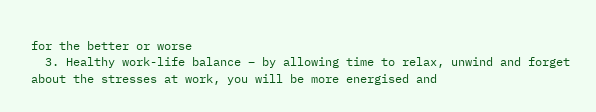for the better or worse
  3. Healthy work-life balance – by allowing time to relax, unwind and forget about the stresses at work, you will be more energised and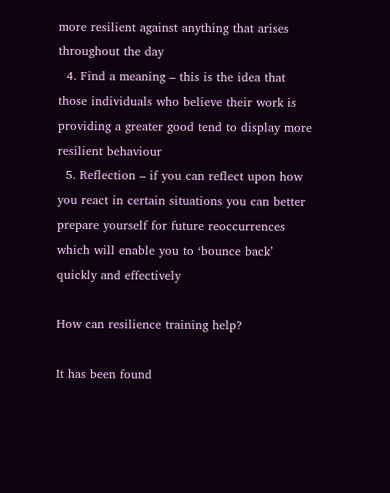more resilient against anything that arises throughout the day
  4. Find a meaning – this is the idea that those individuals who believe their work is providing a greater good tend to display more resilient behaviour
  5. Reflection – if you can reflect upon how you react in certain situations you can better prepare yourself for future reoccurrences which will enable you to ‘bounce back’ quickly and effectively

How can resilience training help?

It has been found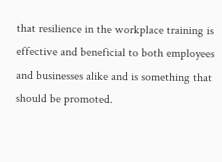that resilience in the workplace training is effective and beneficial to both employees and businesses alike and is something that should be promoted.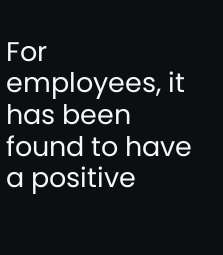For employees, it has been found to have a positive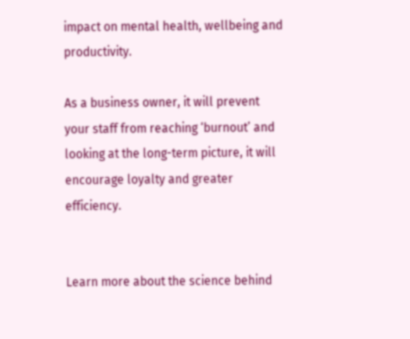impact on mental health, wellbeing and productivity.

As a business owner, it will prevent your staff from reaching ‘burnout’ and looking at the long-term picture, it will encourage loyalty and greater efficiency.


Learn more about the science behind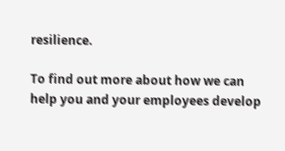resilience.

To find out more about how we can help you and your employees develop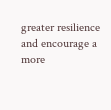greater resilience and encourage a more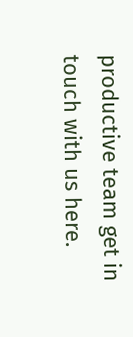productive team get in touch with us here.